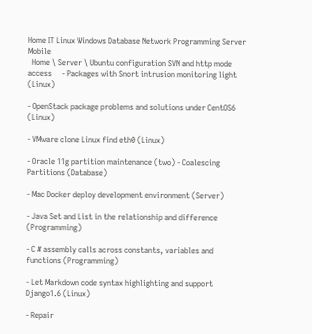Home IT Linux Windows Database Network Programming Server Mobile
  Home \ Server \ Ubuntu configuration SVN and http mode access     - Packages with Snort intrusion monitoring light (Linux)

- OpenStack package problems and solutions under CentOS6 (Linux)

- VMware clone Linux find eth0 (Linux)

- Oracle 11g partition maintenance (two) - Coalescing Partitions (Database)

- Mac Docker deploy development environment (Server)

- Java Set and List in the relationship and difference (Programming)

- C # assembly calls across constants, variables and functions (Programming)

- Let Markdown code syntax highlighting and support Django1.6 (Linux)

- Repair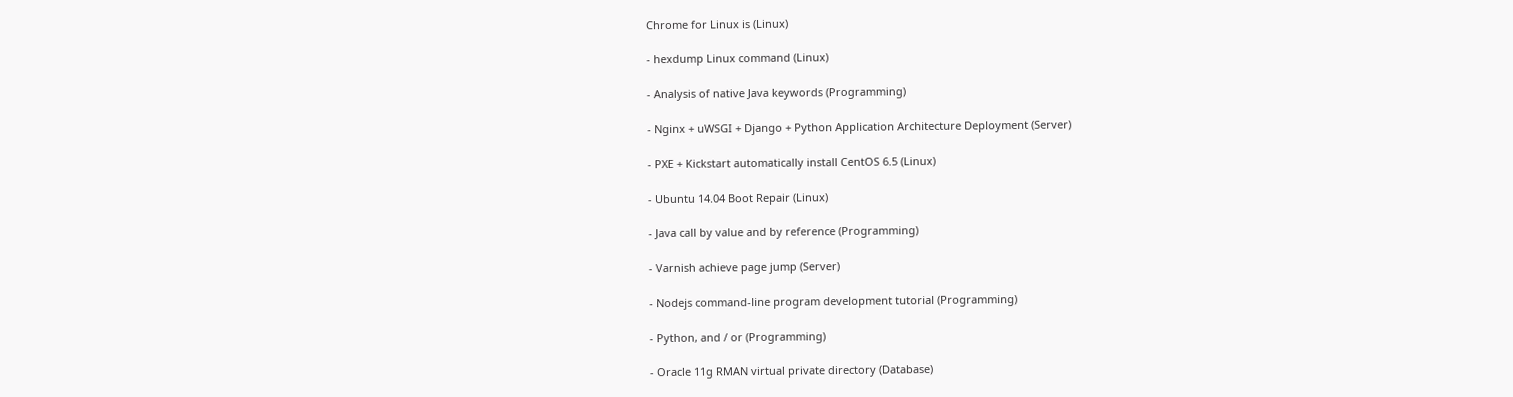Chrome for Linux is (Linux)

- hexdump Linux command (Linux)

- Analysis of native Java keywords (Programming)

- Nginx + uWSGI + Django + Python Application Architecture Deployment (Server)

- PXE + Kickstart automatically install CentOS 6.5 (Linux)

- Ubuntu 14.04 Boot Repair (Linux)

- Java call by value and by reference (Programming)

- Varnish achieve page jump (Server)

- Nodejs command-line program development tutorial (Programming)

- Python, and / or (Programming)

- Oracle 11g RMAN virtual private directory (Database)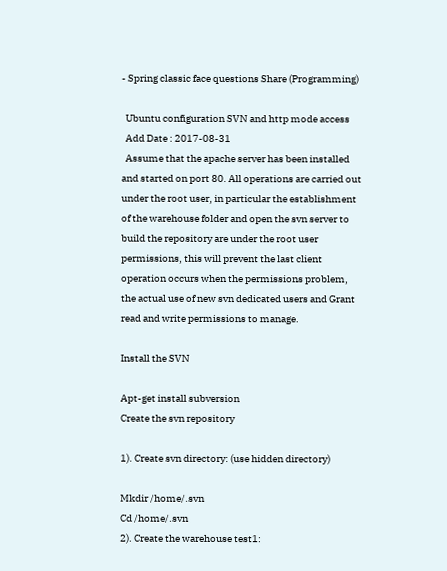- Spring classic face questions Share (Programming)

  Ubuntu configuration SVN and http mode access
  Add Date : 2017-08-31
  Assume that the apache server has been installed and started on port 80. All operations are carried out under the root user, in particular the establishment of the warehouse folder and open the svn server to build the repository are under the root user permissions, this will prevent the last client operation occurs when the permissions problem, the actual use of new svn dedicated users and Grant read and write permissions to manage.

Install the SVN

Apt-get install subversion
Create the svn repository

1). Create svn directory: (use hidden directory)

Mkdir /home/.svn
Cd /home/.svn
2). Create the warehouse test1: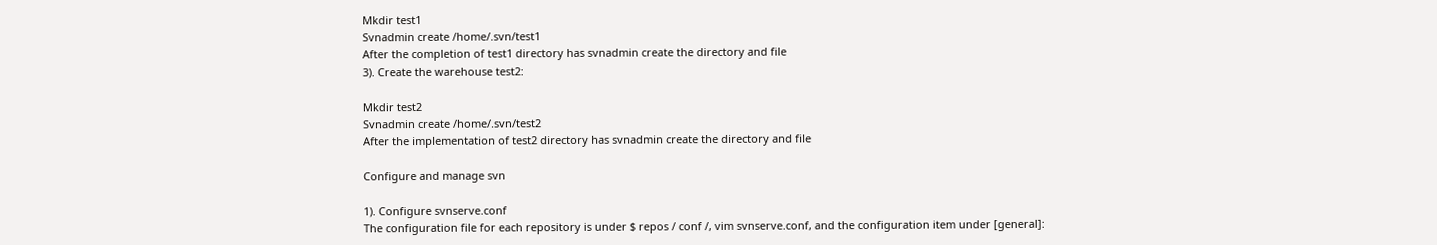Mkdir test1
Svnadmin create /home/.svn/test1
After the completion of test1 directory has svnadmin create the directory and file
3). Create the warehouse test2:

Mkdir test2
Svnadmin create /home/.svn/test2
After the implementation of test2 directory has svnadmin create the directory and file

Configure and manage svn

1). Configure svnserve.conf
The configuration file for each repository is under $ repos / conf /, vim svnserve.conf, and the configuration item under [general]: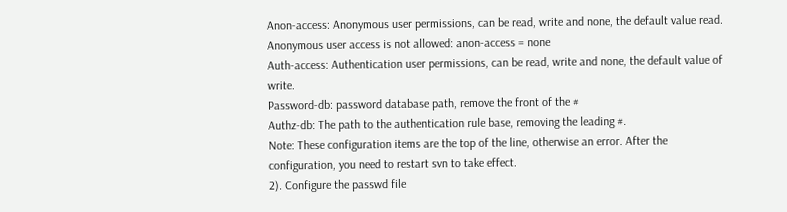Anon-access: Anonymous user permissions, can be read, write and none, the default value read. Anonymous user access is not allowed: anon-access = none
Auth-access: Authentication user permissions, can be read, write and none, the default value of write.
Password-db: password database path, remove the front of the #
Authz-db: The path to the authentication rule base, removing the leading #.
Note: These configuration items are the top of the line, otherwise an error. After the configuration, you need to restart svn to take effect.
2). Configure the passwd file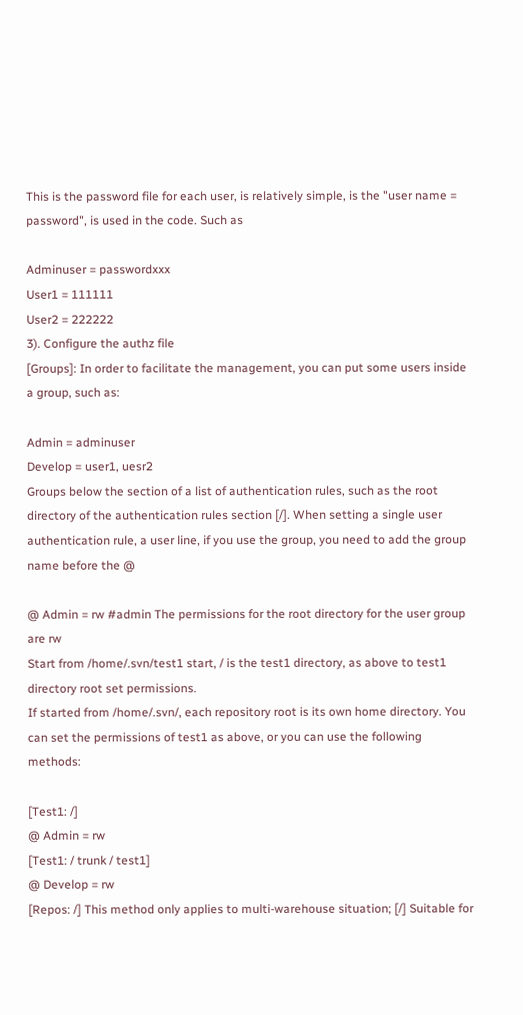This is the password file for each user, is relatively simple, is the "user name = password", is used in the code. Such as

Adminuser = passwordxxx
User1 = 111111
User2 = 222222
3). Configure the authz file
[Groups]: In order to facilitate the management, you can put some users inside a group, such as:

Admin = adminuser
Develop = user1, uesr2
Groups below the section of a list of authentication rules, such as the root directory of the authentication rules section [/]. When setting a single user authentication rule, a user line, if you use the group, you need to add the group name before the @

@ Admin = rw #admin The permissions for the root directory for the user group are rw
Start from /home/.svn/test1 start, / is the test1 directory, as above to test1 directory root set permissions.
If started from /home/.svn/, each repository root is its own home directory. You can set the permissions of test1 as above, or you can use the following methods:

[Test1: /]
@ Admin = rw
[Test1: / trunk / test1]
@ Develop = rw
[Repos: /] This method only applies to multi-warehouse situation; [/] Suitable for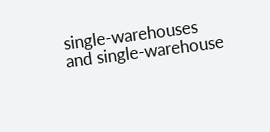single-warehouses and single-warehouse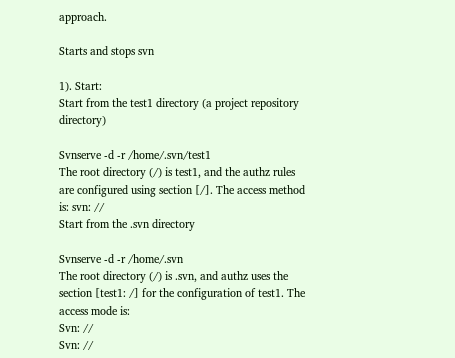approach.

Starts and stops svn

1). Start:
Start from the test1 directory (a project repository directory)

Svnserve -d -r /home/.svn/test1
The root directory (/) is test1, and the authz rules are configured using section [/]. The access method is: svn: //
Start from the .svn directory

Svnserve -d -r /home/.svn
The root directory (/) is .svn, and authz uses the section [test1: /] for the configuration of test1. The access mode is:
Svn: //
Svn: //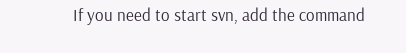If you need to start svn, add the command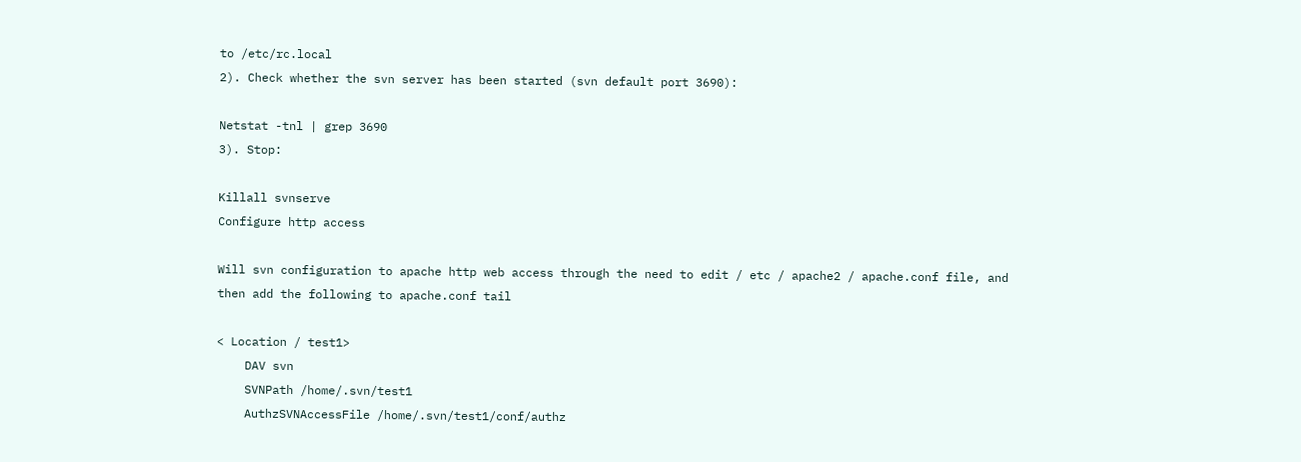to /etc/rc.local
2). Check whether the svn server has been started (svn default port 3690):

Netstat -tnl | grep 3690
3). Stop:

Killall svnserve
Configure http access

Will svn configuration to apache http web access through the need to edit / etc / apache2 / apache.conf file, and then add the following to apache.conf tail

< Location / test1>
    DAV svn
    SVNPath /home/.svn/test1
    AuthzSVNAccessFile /home/.svn/test1/conf/authz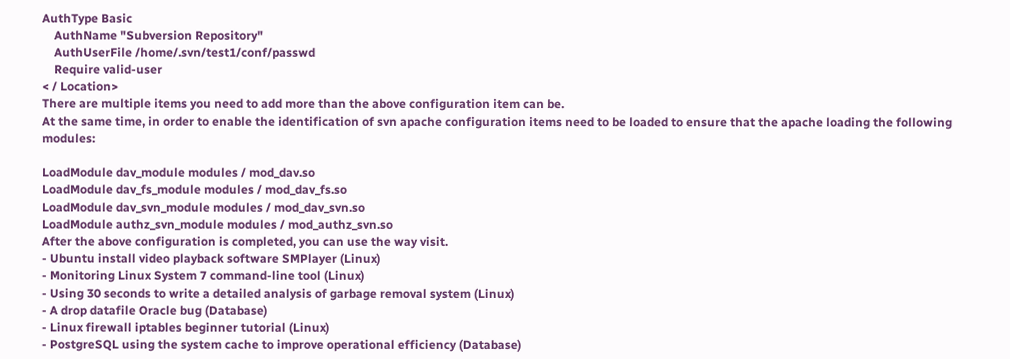AuthType Basic
    AuthName "Subversion Repository"
    AuthUserFile /home/.svn/test1/conf/passwd
    Require valid-user
< / Location>
There are multiple items you need to add more than the above configuration item can be.
At the same time, in order to enable the identification of svn apache configuration items need to be loaded to ensure that the apache loading the following modules:

LoadModule dav_module modules / mod_dav.so
LoadModule dav_fs_module modules / mod_dav_fs.so
LoadModule dav_svn_module modules / mod_dav_svn.so
LoadModule authz_svn_module modules / mod_authz_svn.so
After the above configuration is completed, you can use the way visit.
- Ubuntu install video playback software SMPlayer (Linux)
- Monitoring Linux System 7 command-line tool (Linux)
- Using 30 seconds to write a detailed analysis of garbage removal system (Linux)
- A drop datafile Oracle bug (Database)
- Linux firewall iptables beginner tutorial (Linux)
- PostgreSQL using the system cache to improve operational efficiency (Database)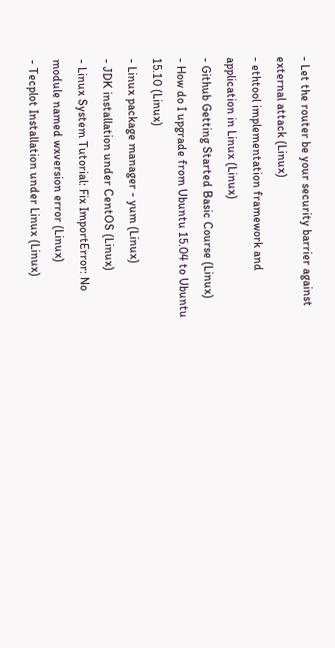- Let the router be your security barrier against external attack (Linux)
- ethtool implementation framework and application in Linux (Linux)
- Github Getting Started Basic Course (Linux)
- How do I upgrade from Ubuntu 15.04 to Ubuntu 15.10 (Linux)
- Linux package manager - yum (Linux)
- JDK installation under CentOS (Linux)
- Linux System Tutorial: Fix ImportError: No module named wxversion error (Linux)
- Tecplot Installation under Linux (Linux)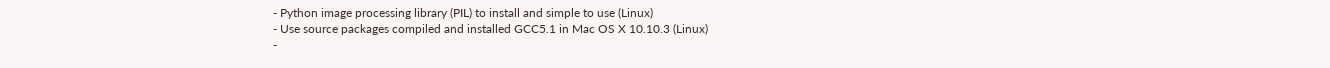- Python image processing library (PIL) to install and simple to use (Linux)
- Use source packages compiled and installed GCC5.1 in Mac OS X 10.10.3 (Linux)
-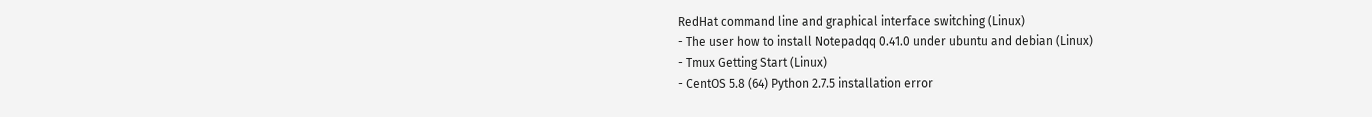RedHat command line and graphical interface switching (Linux)
- The user how to install Notepadqq 0.41.0 under ubuntu and debian (Linux)
- Tmux Getting Start (Linux)
- CentOS 5.8 (64) Python 2.7.5 installation error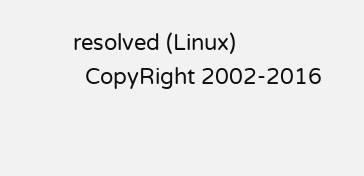resolved (Linux)
  CopyRight 2002-2016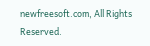newfreesoft.com, All Rights Reserved.